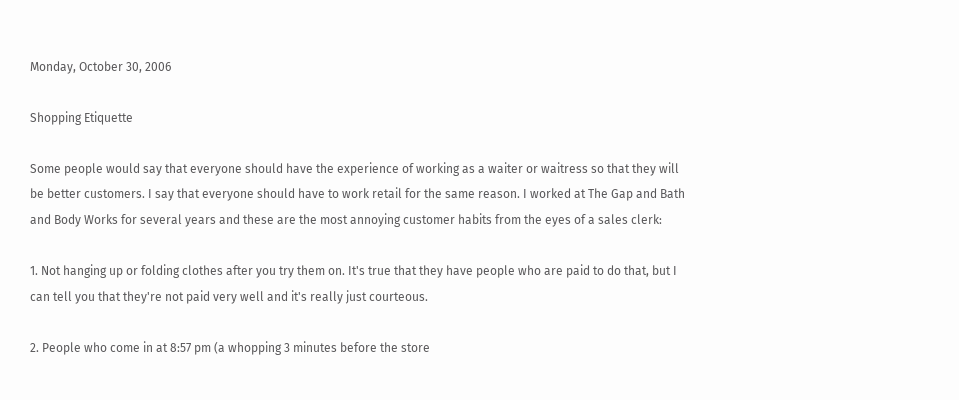Monday, October 30, 2006

Shopping Etiquette

Some people would say that everyone should have the experience of working as a waiter or waitress so that they will be better customers. I say that everyone should have to work retail for the same reason. I worked at The Gap and Bath and Body Works for several years and these are the most annoying customer habits from the eyes of a sales clerk:

1. Not hanging up or folding clothes after you try them on. It's true that they have people who are paid to do that, but I can tell you that they're not paid very well and it's really just courteous.

2. People who come in at 8:57 pm (a whopping 3 minutes before the store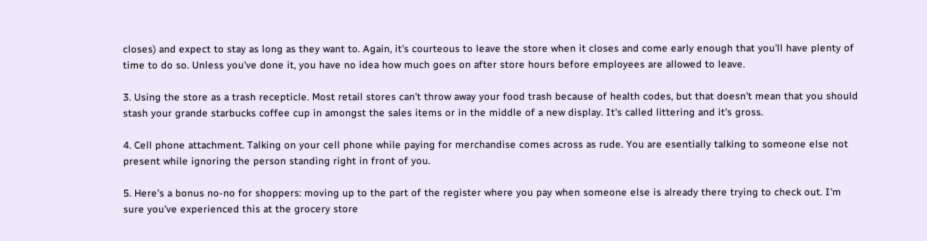closes) and expect to stay as long as they want to. Again, it's courteous to leave the store when it closes and come early enough that you'll have plenty of time to do so. Unless you've done it, you have no idea how much goes on after store hours before employees are allowed to leave.

3. Using the store as a trash recepticle. Most retail stores can't throw away your food trash because of health codes, but that doesn't mean that you should stash your grande starbucks coffee cup in amongst the sales items or in the middle of a new display. It's called littering and it's gross.

4. Cell phone attachment. Talking on your cell phone while paying for merchandise comes across as rude. You are esentially talking to someone else not present while ignoring the person standing right in front of you.

5. Here's a bonus no-no for shoppers: moving up to the part of the register where you pay when someone else is already there trying to check out. I'm sure you've experienced this at the grocery store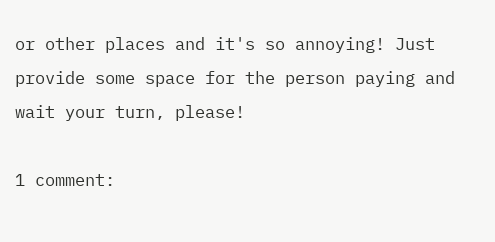or other places and it's so annoying! Just provide some space for the person paying and wait your turn, please!

1 comment: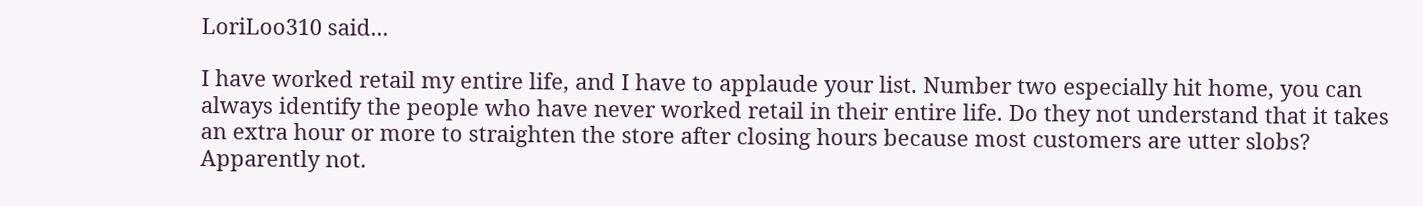LoriLoo310 said...

I have worked retail my entire life, and I have to applaude your list. Number two especially hit home, you can always identify the people who have never worked retail in their entire life. Do they not understand that it takes an extra hour or more to straighten the store after closing hours because most customers are utter slobs? Apparently not.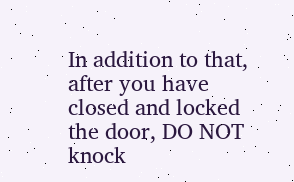In addition to that, after you have closed and locked the door, DO NOT knock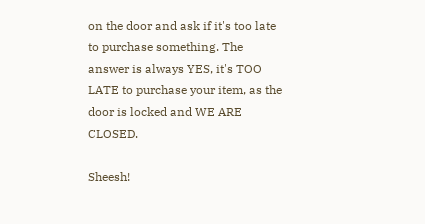on the door and ask if it's too late to purchase something. The answer is always YES, it's TOO LATE to purchase your item, as the door is locked and WE ARE CLOSED.

Sheesh!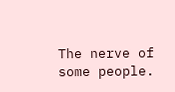The nerve of some people.